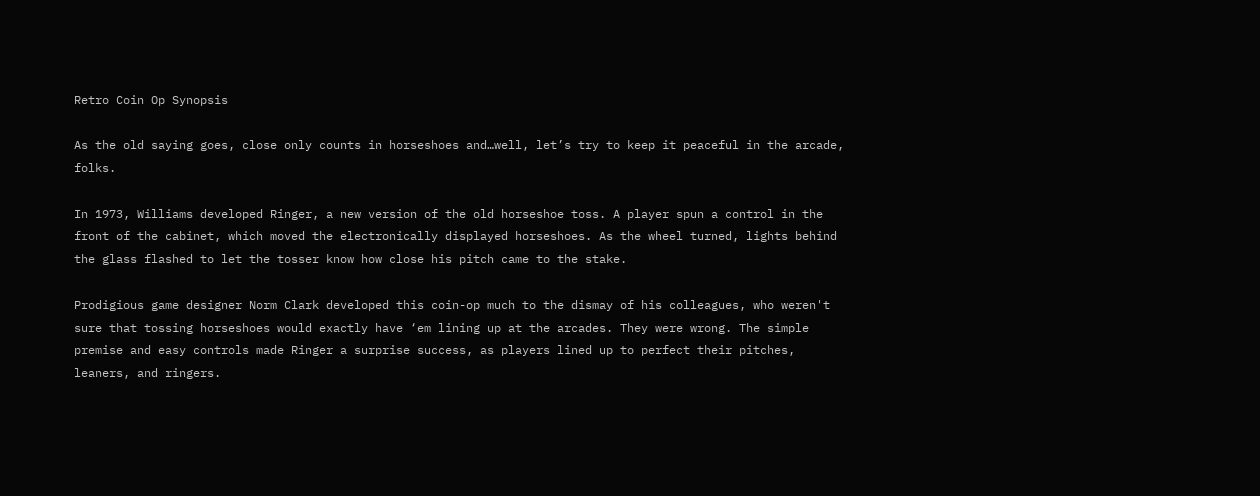Retro Coin Op Synopsis

As the old saying goes, close only counts in horseshoes and…well, let’s try to keep it peaceful in the arcade, folks.

In 1973, Williams developed Ringer, a new version of the old horseshoe toss. A player spun a control in the front of the cabinet, which moved the electronically displayed horseshoes. As the wheel turned, lights behind the glass flashed to let the tosser know how close his pitch came to the stake.

Prodigious game designer Norm Clark developed this coin-op much to the dismay of his colleagues, who weren't sure that tossing horseshoes would exactly have ‘em lining up at the arcades. They were wrong. The simple premise and easy controls made Ringer a surprise success, as players lined up to perfect their pitches, leaners, and ringers.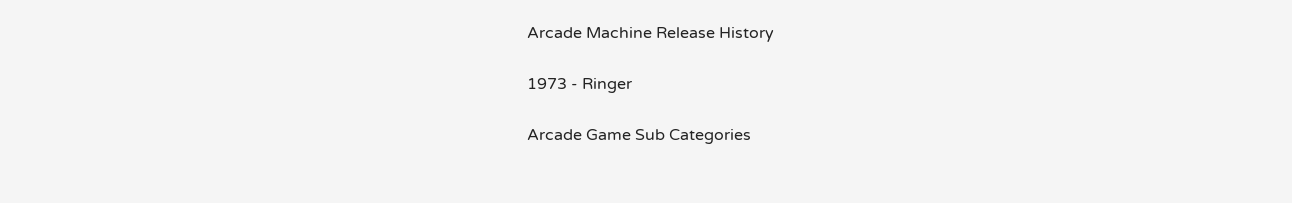Arcade Machine Release History

1973 - Ringer

Arcade Game Sub Categories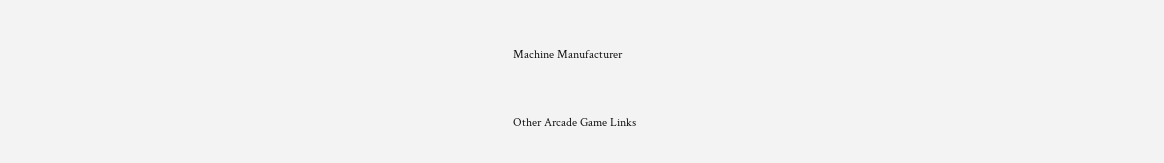Machine Manufacturer


Other Arcade Game Links